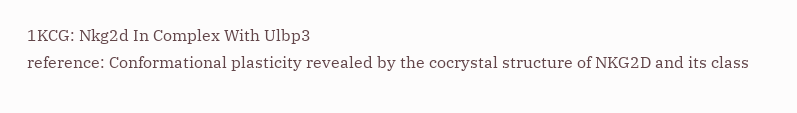1KCG: Nkg2d In Complex With Ulbp3
reference: Conformational plasticity revealed by the cocrystal structure of NKG2D and its class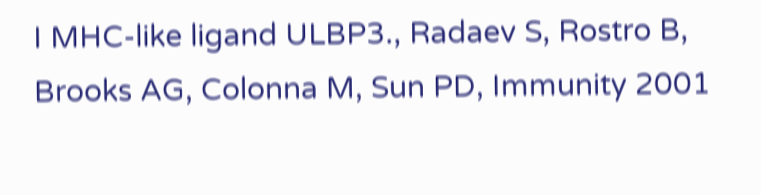I MHC-like ligand ULBP3., Radaev S, Rostro B, Brooks AG, Colonna M, Sun PD, Immunity 2001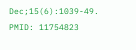Dec;15(6):1039-49. PMID: 11754823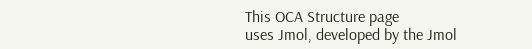This OCA Structure page
uses Jmol, developed by the Jmol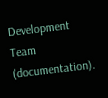Development Team (documentation).